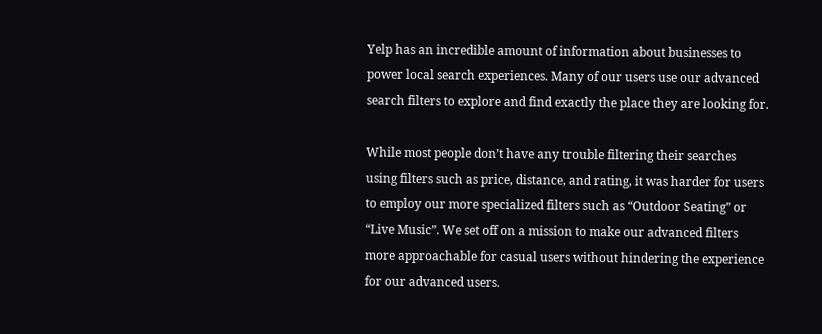Yelp has an incredible amount of information about businesses to power local search experiences. Many of our users use our advanced search filters to explore and find exactly the place they are looking for.

While most people don’t have any trouble filtering their searches using filters such as price, distance, and rating, it was harder for users to employ our more specialized filters such as “Outdoor Seating” or “Live Music”. We set off on a mission to make our advanced filters more approachable for casual users without hindering the experience for our advanced users.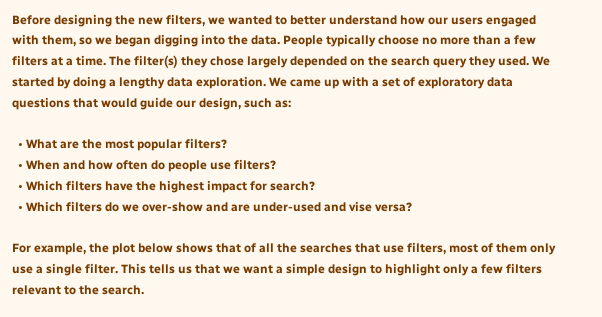Before designing the new filters, we wanted to better understand how our users engaged with them, so we began digging into the data. People typically choose no more than a few filters at a time. The filter(s) they chose largely depended on the search query they used. We started by doing a lengthy data exploration. We came up with a set of exploratory data questions that would guide our design, such as:

  • What are the most popular filters?
  • When and how often do people use filters?
  • Which filters have the highest impact for search?
  • Which filters do we over-show and are under-used and vise versa?

For example, the plot below shows that of all the searches that use filters, most of them only use a single filter. This tells us that we want a simple design to highlight only a few filters relevant to the search.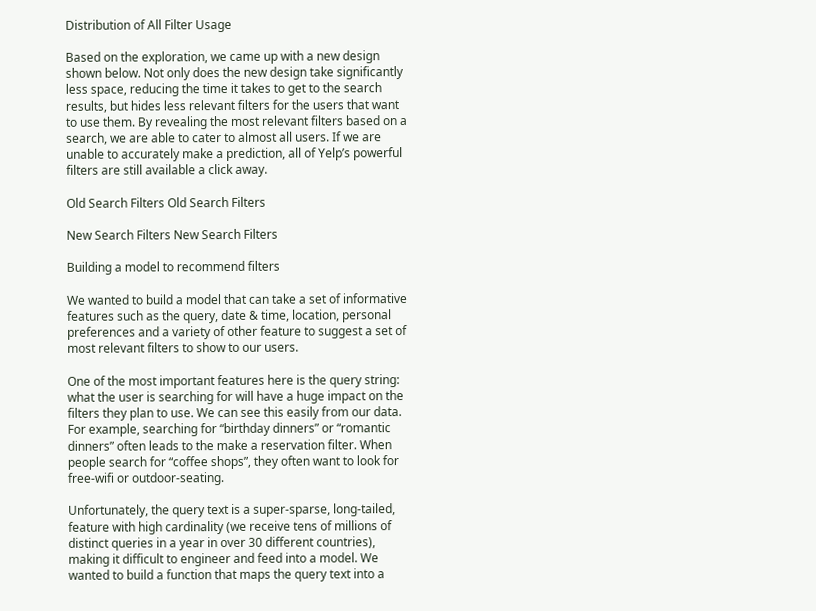Distribution of All Filter Usage

Based on the exploration, we came up with a new design shown below. Not only does the new design take significantly less space, reducing the time it takes to get to the search results, but hides less relevant filters for the users that want to use them. By revealing the most relevant filters based on a search, we are able to cater to almost all users. If we are unable to accurately make a prediction, all of Yelp’s powerful filters are still available a click away.

Old Search Filters Old Search Filters

New Search Filters New Search Filters

Building a model to recommend filters

We wanted to build a model that can take a set of informative features such as the query, date & time, location, personal preferences and a variety of other feature to suggest a set of most relevant filters to show to our users.

One of the most important features here is the query string: what the user is searching for will have a huge impact on the filters they plan to use. We can see this easily from our data. For example, searching for “birthday dinners” or “romantic dinners” often leads to the make a reservation filter. When people search for “coffee shops”, they often want to look for free-wifi or outdoor-seating.

Unfortunately, the query text is a super-sparse, long-tailed, feature with high cardinality (we receive tens of millions of distinct queries in a year in over 30 different countries), making it difficult to engineer and feed into a model. We wanted to build a function that maps the query text into a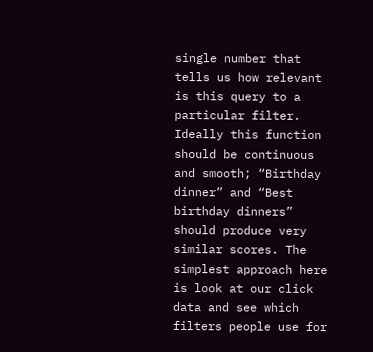single number that tells us how relevant is this query to a particular filter. Ideally this function should be continuous and smooth; “Birthday dinner” and “Best birthday dinners” should produce very similar scores. The simplest approach here is look at our click data and see which filters people use for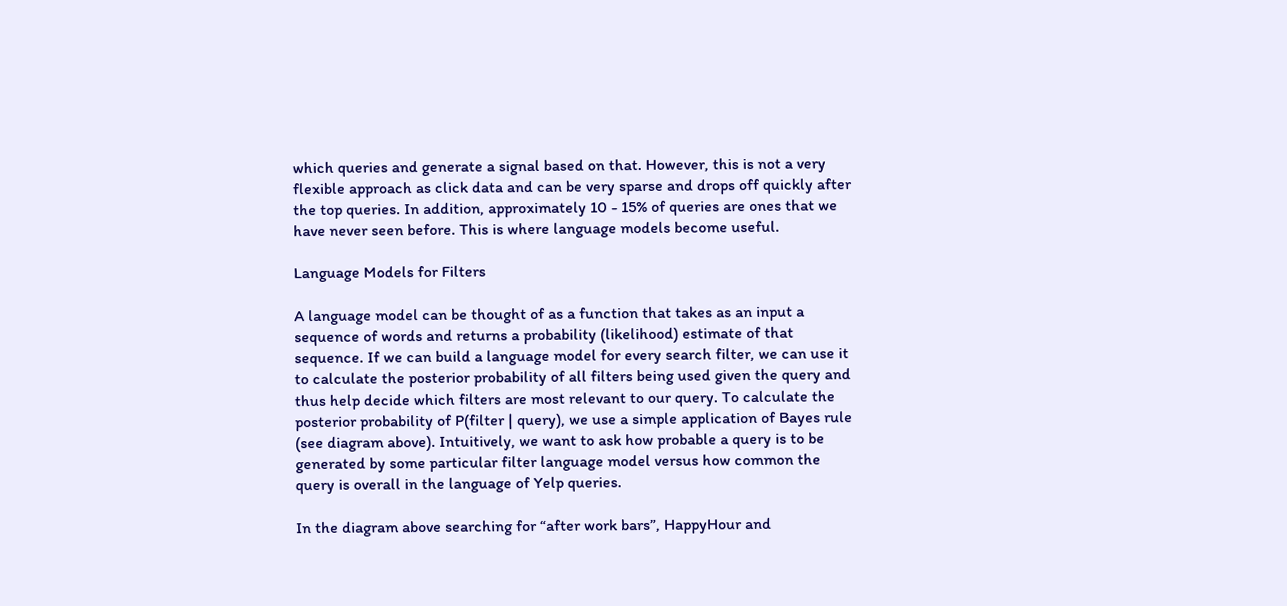which queries and generate a signal based on that. However, this is not a very flexible approach as click data and can be very sparse and drops off quickly after the top queries. In addition, approximately 10 - 15% of queries are ones that we have never seen before. This is where language models become useful.

Language Models for Filters

A language model can be thought of as a function that takes as an input a sequence of words and returns a probability (likelihood) estimate of that sequence. If we can build a language model for every search filter, we can use it to calculate the posterior probability of all filters being used given the query and thus help decide which filters are most relevant to our query. To calculate the posterior probability of P(filter | query), we use a simple application of Bayes rule (see diagram above). Intuitively, we want to ask how probable a query is to be generated by some particular filter language model versus how common the query is overall in the language of Yelp queries.

In the diagram above searching for “after work bars”, HappyHour and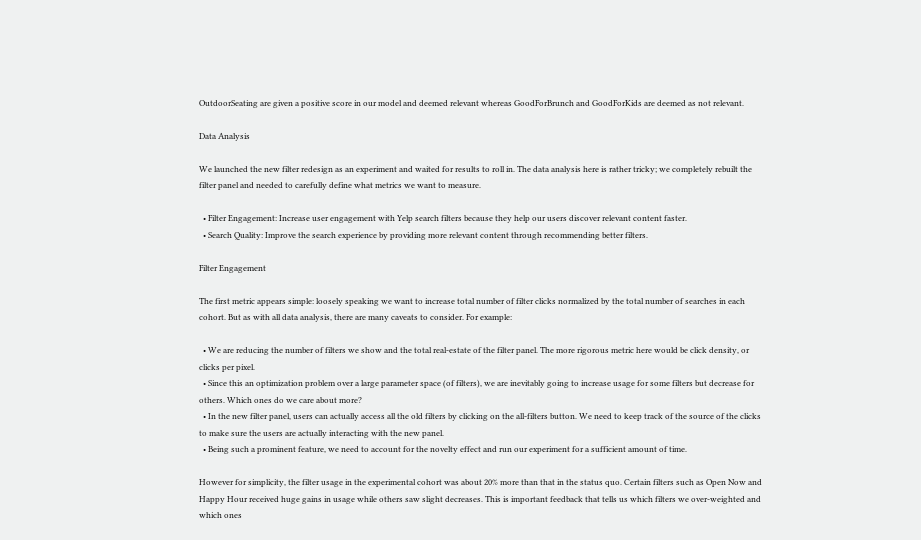OutdoorSeating are given a positive score in our model and deemed relevant whereas GoodForBrunch and GoodForKids are deemed as not relevant.

Data Analysis

We launched the new filter redesign as an experiment and waited for results to roll in. The data analysis here is rather tricky; we completely rebuilt the filter panel and needed to carefully define what metrics we want to measure.

  • Filter Engagement: Increase user engagement with Yelp search filters because they help our users discover relevant content faster.
  • Search Quality: Improve the search experience by providing more relevant content through recommending better filters.

Filter Engagement

The first metric appears simple: loosely speaking we want to increase total number of filter clicks normalized by the total number of searches in each cohort. But as with all data analysis, there are many caveats to consider. For example:

  • We are reducing the number of filters we show and the total real-estate of the filter panel. The more rigorous metric here would be click density, or clicks per pixel.
  • Since this an optimization problem over a large parameter space (of filters), we are inevitably going to increase usage for some filters but decrease for others. Which ones do we care about more?
  • In the new filter panel, users can actually access all the old filters by clicking on the all-filters button. We need to keep track of the source of the clicks to make sure the users are actually interacting with the new panel.
  • Being such a prominent feature, we need to account for the novelty effect and run our experiment for a sufficient amount of time.

However for simplicity, the filter usage in the experimental cohort was about 20% more than that in the status quo. Certain filters such as Open Now and Happy Hour received huge gains in usage while others saw slight decreases. This is important feedback that tells us which filters we over-weighted and which ones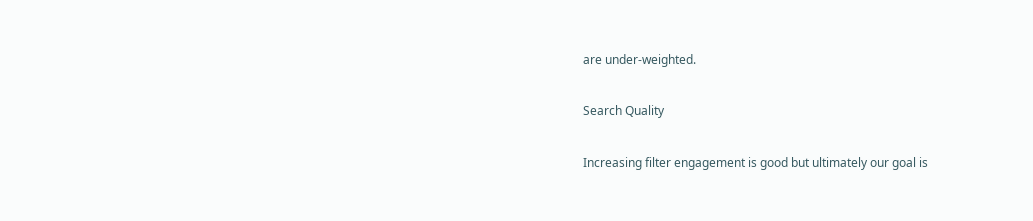are under-weighted.

Search Quality

Increasing filter engagement is good but ultimately our goal is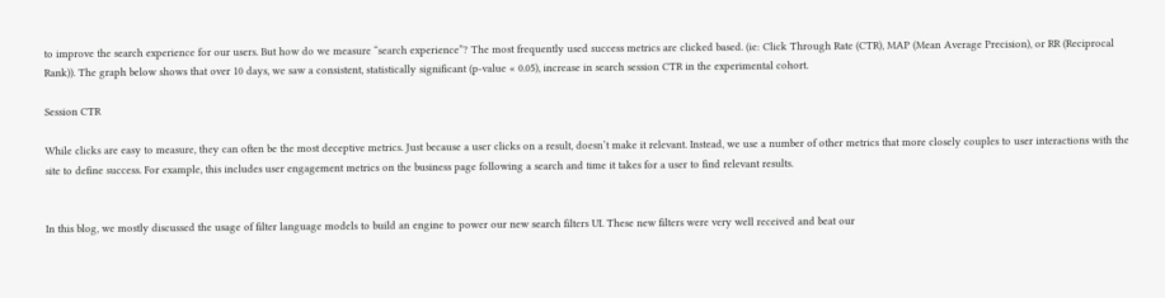to improve the search experience for our users. But how do we measure “search experience”? The most frequently used success metrics are clicked based. (ie: Click Through Rate (CTR), MAP (Mean Average Precision), or RR (Reciprocal Rank)). The graph below shows that over 10 days, we saw a consistent, statistically significant (p-value « 0.05), increase in search session CTR in the experimental cohort.

Session CTR

While clicks are easy to measure, they can often be the most deceptive metrics. Just because a user clicks on a result, doesn’t make it relevant. Instead, we use a number of other metrics that more closely couples to user interactions with the site to define success. For example, this includes user engagement metrics on the business page following a search and time it takes for a user to find relevant results.


In this blog, we mostly discussed the usage of filter language models to build an engine to power our new search filters UI. These new filters were very well received and beat our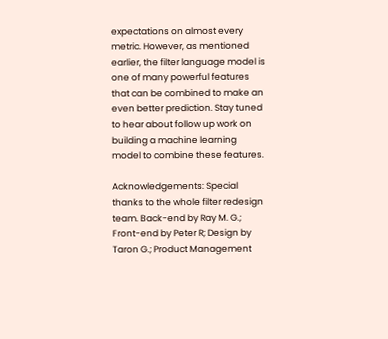expectations on almost every metric. However, as mentioned earlier, the filter language model is one of many powerful features that can be combined to make an even better prediction. Stay tuned to hear about follow up work on building a machine learning model to combine these features.

Acknowledgements: Special thanks to the whole filter redesign team. Back-end by Ray M. G.; Front-end by Peter R; Design by Taron G.; Product Management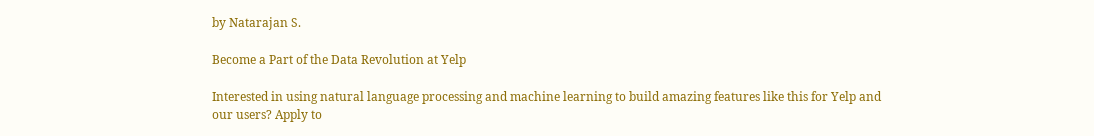by Natarajan S.

Become a Part of the Data Revolution at Yelp

Interested in using natural language processing and machine learning to build amazing features like this for Yelp and our users? Apply to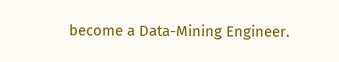become a Data-Mining Engineer.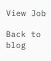View Job

Back to blog